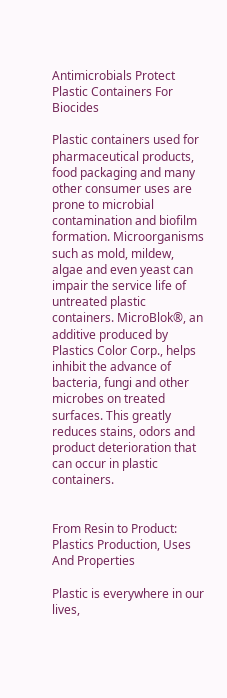Antimicrobials Protect Plastic Containers For Biocides

Plastic containers used for pharmaceutical products, food packaging and many other consumer uses are prone to microbial contamination and biofilm formation. Microorganisms such as mold, mildew, algae and even yeast can impair the service life of untreated plastic containers. MicroBlok®, an additive produced by Plastics Color Corp., helps inhibit the advance of bacteria, fungi and other microbes on treated surfaces. This greatly reduces stains, odors and product deterioration that can occur in plastic containers.


From Resin to Product: Plastics Production, Uses And Properties

Plastic is everywhere in our lives,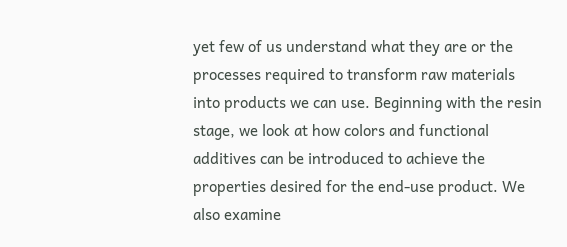yet few of us understand what they are or the processes required to transform raw materials into products we can use. Beginning with the resin stage, we look at how colors and functional additives can be introduced to achieve the properties desired for the end-use product. We also examine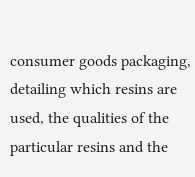consumer goods packaging, detailing which resins are used, the qualities of the particular resins and the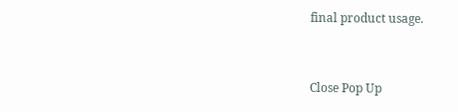final product usage.


Close Pop Up